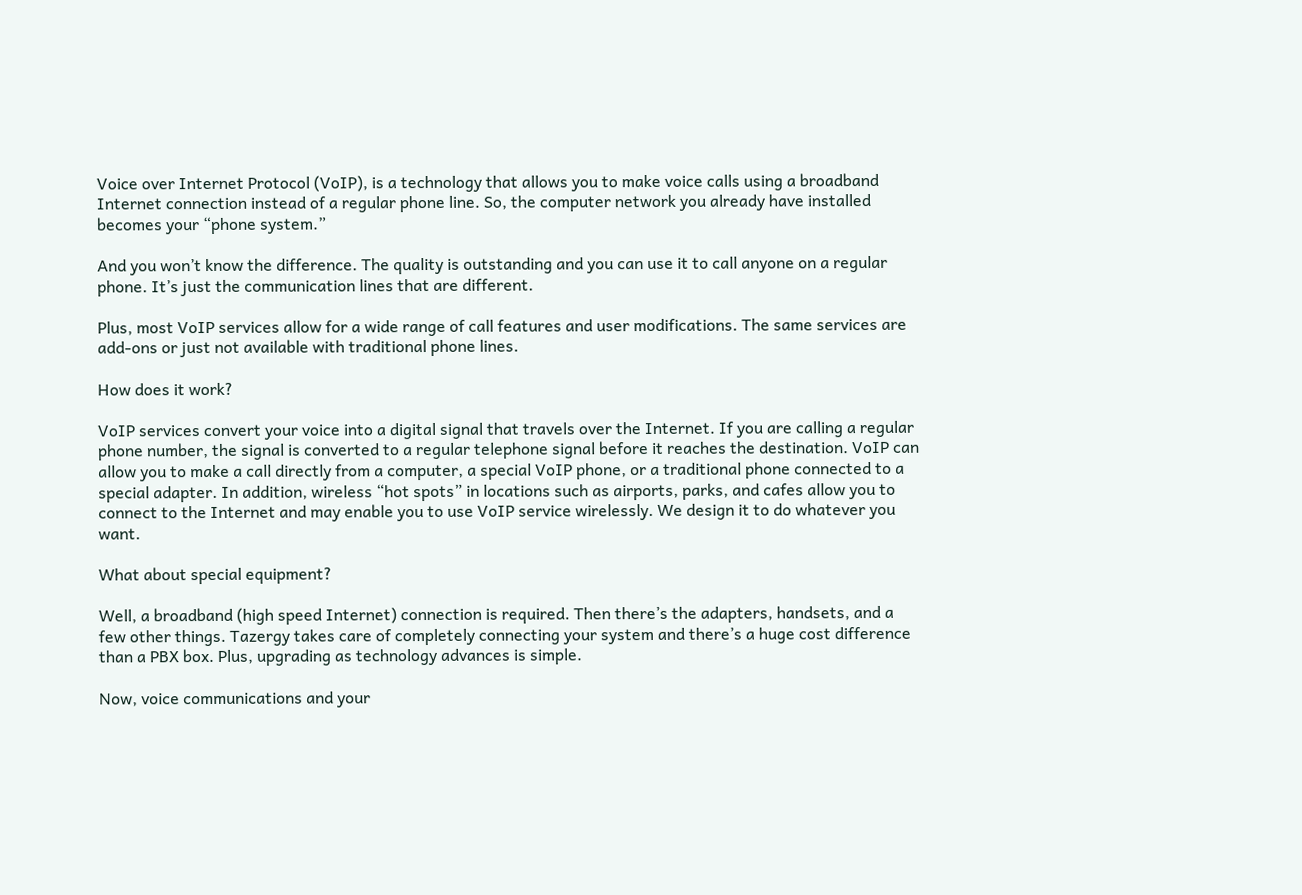Voice over Internet Protocol (VoIP), is a technology that allows you to make voice calls using a broadband Internet connection instead of a regular phone line. So, the computer network you already have installed becomes your “phone system.”

And you won’t know the difference. The quality is outstanding and you can use it to call anyone on a regular phone. It’s just the communication lines that are different.

Plus, most VoIP services allow for a wide range of call features and user modifications. The same services are add-ons or just not available with traditional phone lines.

How does it work?

VoIP services convert your voice into a digital signal that travels over the Internet. If you are calling a regular phone number, the signal is converted to a regular telephone signal before it reaches the destination. VoIP can allow you to make a call directly from a computer, a special VoIP phone, or a traditional phone connected to a special adapter. In addition, wireless “hot spots” in locations such as airports, parks, and cafes allow you to connect to the Internet and may enable you to use VoIP service wirelessly. We design it to do whatever you want.

What about special equipment?

Well, a broadband (high speed Internet) connection is required. Then there’s the adapters, handsets, and a few other things. Tazergy takes care of completely connecting your system and there’s a huge cost difference than a PBX box. Plus, upgrading as technology advances is simple.

Now, voice communications and your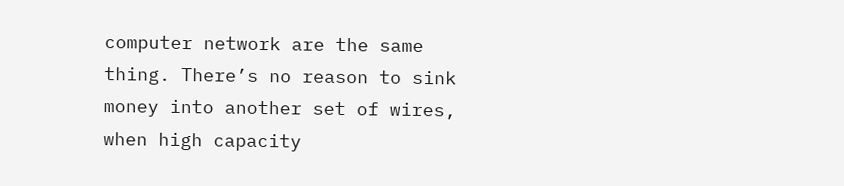computer network are the same thing. There’s no reason to sink money into another set of wires, when high capacity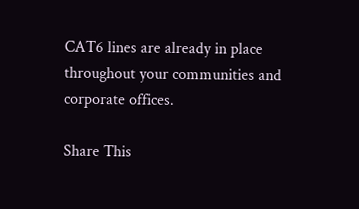CAT6 lines are already in place throughout your communities and corporate offices.

Share This